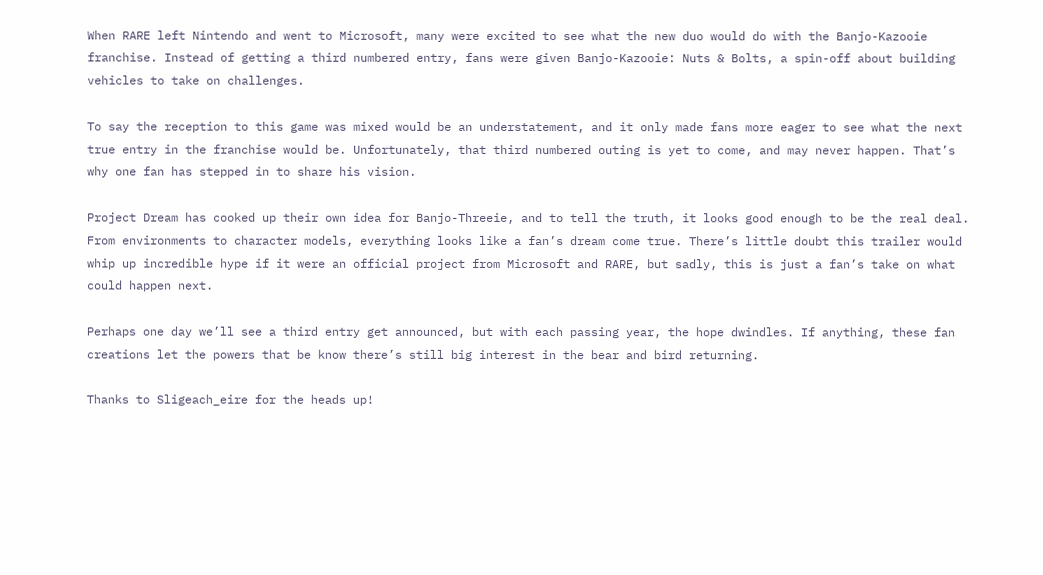When RARE left Nintendo and went to Microsoft, many were excited to see what the new duo would do with the Banjo-Kazooie franchise. Instead of getting a third numbered entry, fans were given Banjo-Kazooie: Nuts & Bolts, a spin-off about building vehicles to take on challenges.

To say the reception to this game was mixed would be an understatement, and it only made fans more eager to see what the next true entry in the franchise would be. Unfortunately, that third numbered outing is yet to come, and may never happen. That’s why one fan has stepped in to share his vision.

Project Dream has cooked up their own idea for Banjo-Threeie, and to tell the truth, it looks good enough to be the real deal. From environments to character models, everything looks like a fan’s dream come true. There’s little doubt this trailer would whip up incredible hype if it were an official project from Microsoft and RARE, but sadly, this is just a fan’s take on what could happen next.

Perhaps one day we’ll see a third entry get announced, but with each passing year, the hope dwindles. If anything, these fan creations let the powers that be know there’s still big interest in the bear and bird returning.

Thanks to Sligeach_eire for the heads up!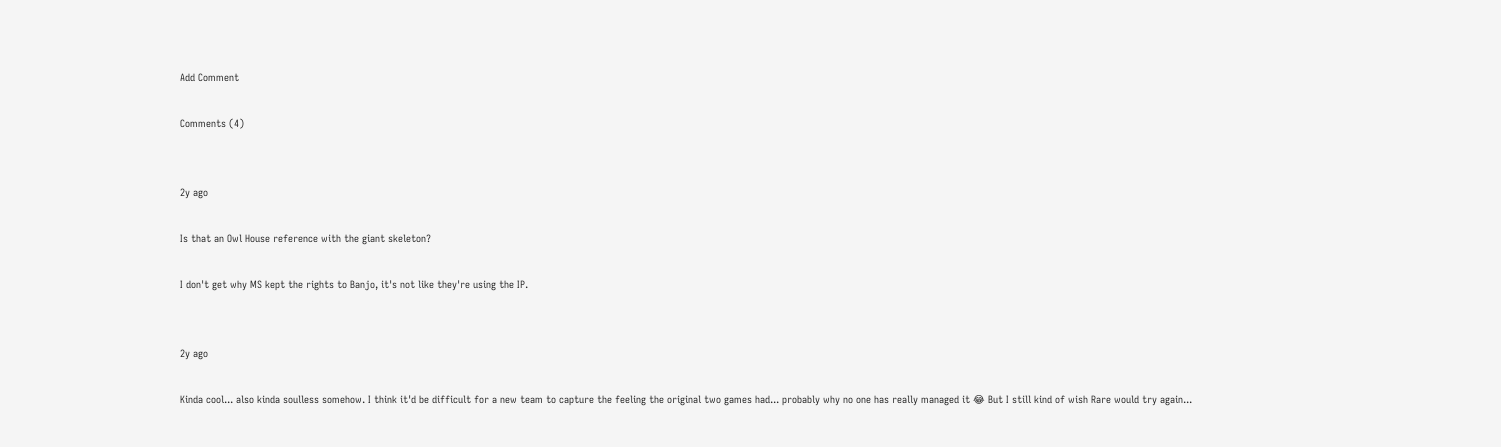Add Comment

Comments (4)


2y ago

Is that an Owl House reference with the giant skeleton?

I don't get why MS kept the rights to Banjo, it's not like they're using the IP.


2y ago

Kinda cool... also kinda soulless somehow. I think it'd be difficult for a new team to capture the feeling the original two games had... probably why no one has really managed it 😂 But I still kind of wish Rare would try again...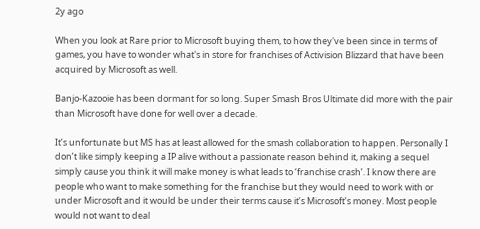2y ago

When you look at Rare prior to Microsoft buying them, to how they've been since in terms of games, you have to wonder what's in store for franchises of Activision Blizzard that have been acquired by Microsoft as well.

Banjo-Kazooie has been dormant for so long. Super Smash Bros Ultimate did more with the pair than Microsoft have done for well over a decade.

It’s unfortunate but MS has at least allowed for the smash collaboration to happen. Personally I don’t like simply keeping a IP alive without a passionate reason behind it, making a sequel simply cause you think it will make money is what leads to ‘franchise crash’. I know there are people who want to make something for the franchise but they would need to work with or under Microsoft and it would be under their terms cause it’s Microsoft’s money. Most people would not want to deal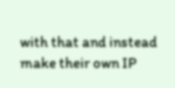with that and instead make their own IP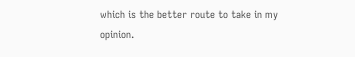which is the better route to take in my opinion.